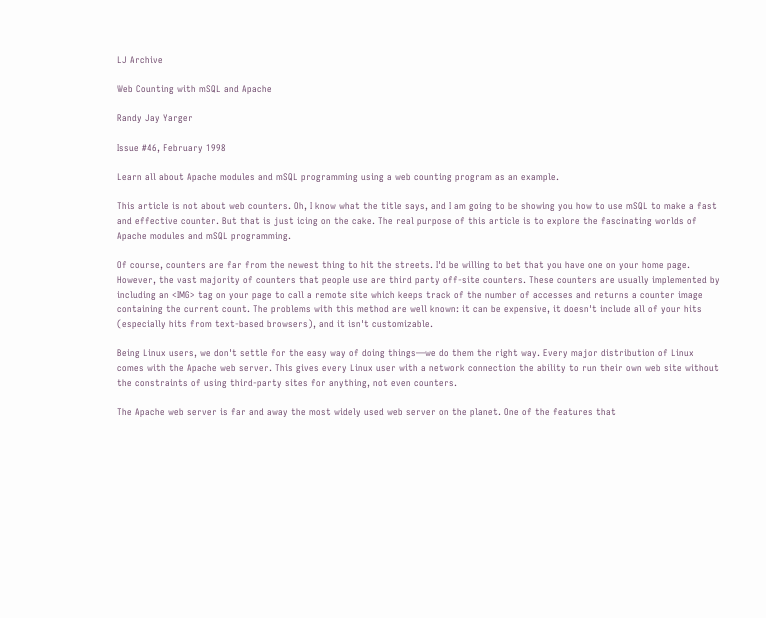LJ Archive

Web Counting with mSQL and Apache

Randy Jay Yarger

Issue #46, February 1998

Learn all about Apache modules and mSQL programming using a web counting program as an example.

This article is not about web counters. Oh, I know what the title says, and I am going to be showing you how to use mSQL to make a fast and effective counter. But that is just icing on the cake. The real purpose of this article is to explore the fascinating worlds of Apache modules and mSQL programming.

Of course, counters are far from the newest thing to hit the streets. I'd be willing to bet that you have one on your home page. However, the vast majority of counters that people use are third party off-site counters. These counters are usually implemented by including an <IMG> tag on your page to call a remote site which keeps track of the number of accesses and returns a counter image containing the current count. The problems with this method are well known: it can be expensive, it doesn't include all of your hits (especially hits from text-based browsers), and it isn't customizable.

Being Linux users, we don't settle for the easy way of doing things—we do them the right way. Every major distribution of Linux comes with the Apache web server. This gives every Linux user with a network connection the ability to run their own web site without the constraints of using third-party sites for anything, not even counters.

The Apache web server is far and away the most widely used web server on the planet. One of the features that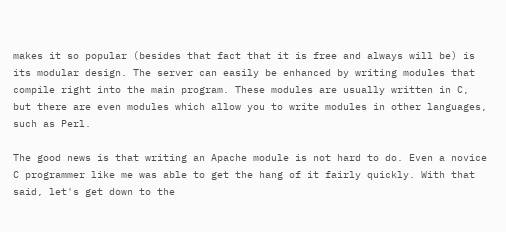makes it so popular (besides that fact that it is free and always will be) is its modular design. The server can easily be enhanced by writing modules that compile right into the main program. These modules are usually written in C, but there are even modules which allow you to write modules in other languages, such as Perl.

The good news is that writing an Apache module is not hard to do. Even a novice C programmer like me was able to get the hang of it fairly quickly. With that said, let's get down to the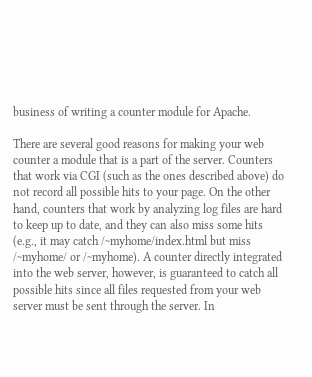business of writing a counter module for Apache.

There are several good reasons for making your web counter a module that is a part of the server. Counters that work via CGI (such as the ones described above) do not record all possible hits to your page. On the other hand, counters that work by analyzing log files are hard to keep up to date, and they can also miss some hits (e.g., it may catch /~myhome/index.html but miss /~myhome/ or /~myhome). A counter directly integrated into the web server, however, is guaranteed to catch all possible hits since all files requested from your web server must be sent through the server. In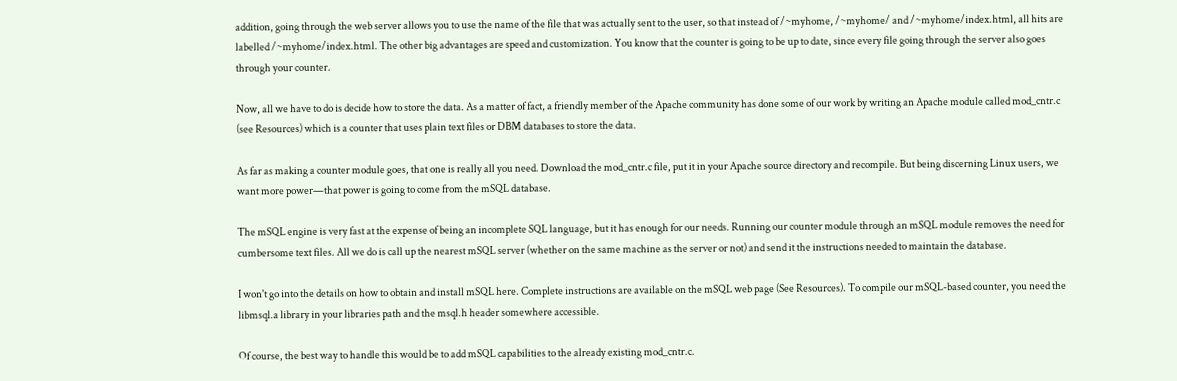addition, going through the web server allows you to use the name of the file that was actually sent to the user, so that instead of /~myhome, /~myhome/ and /~myhome/index.html, all hits are labelled /~myhome/index.html. The other big advantages are speed and customization. You know that the counter is going to be up to date, since every file going through the server also goes through your counter.

Now, all we have to do is decide how to store the data. As a matter of fact, a friendly member of the Apache community has done some of our work by writing an Apache module called mod_cntr.c (see Resources) which is a counter that uses plain text files or DBM databases to store the data.

As far as making a counter module goes, that one is really all you need. Download the mod_cntr.c file, put it in your Apache source directory and recompile. But being discerning Linux users, we want more power—that power is going to come from the mSQL database.

The mSQL engine is very fast at the expense of being an incomplete SQL language, but it has enough for our needs. Running our counter module through an mSQL module removes the need for cumbersome text files. All we do is call up the nearest mSQL server (whether on the same machine as the server or not) and send it the instructions needed to maintain the database.

I won't go into the details on how to obtain and install mSQL here. Complete instructions are available on the mSQL web page (See Resources). To compile our mSQL-based counter, you need the libmsql.a library in your libraries path and the msql.h header somewhere accessible.

Of course, the best way to handle this would be to add mSQL capabilities to the already existing mod_cntr.c.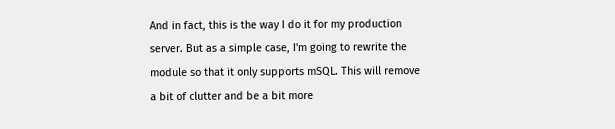And in fact, this is the way I do it for my production server. But as a simple case, I'm going to rewrite the module so that it only supports mSQL. This will remove a bit of clutter and be a bit more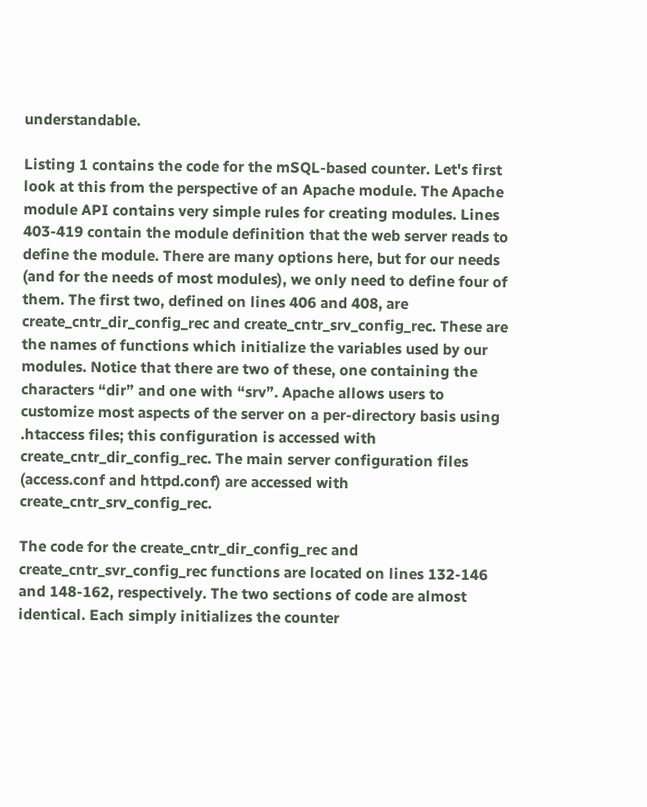understandable.

Listing 1 contains the code for the mSQL-based counter. Let's first look at this from the perspective of an Apache module. The Apache module API contains very simple rules for creating modules. Lines 403-419 contain the module definition that the web server reads to define the module. There are many options here, but for our needs (and for the needs of most modules), we only need to define four of them. The first two, defined on lines 406 and 408, are create_cntr_dir_config_rec and create_cntr_srv_config_rec. These are the names of functions which initialize the variables used by our modules. Notice that there are two of these, one containing the characters “dir” and one with “srv”. Apache allows users to customize most aspects of the server on a per-directory basis using .htaccess files; this configuration is accessed with create_cntr_dir_config_rec. The main server configuration files (access.conf and httpd.conf) are accessed with create_cntr_srv_config_rec.

The code for the create_cntr_dir_config_rec and create_cntr_svr_config_rec functions are located on lines 132-146 and 148-162, respectively. The two sections of code are almost identical. Each simply initializes the counter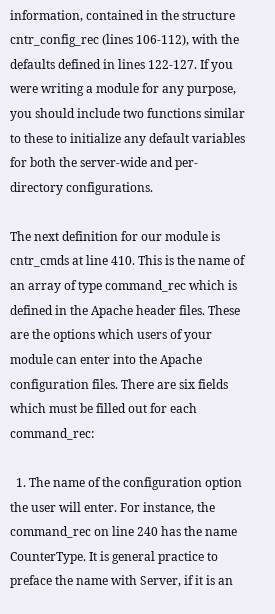information, contained in the structure cntr_config_rec (lines 106-112), with the defaults defined in lines 122-127. If you were writing a module for any purpose, you should include two functions similar to these to initialize any default variables for both the server-wide and per-directory configurations.

The next definition for our module is cntr_cmds at line 410. This is the name of an array of type command_rec which is defined in the Apache header files. These are the options which users of your module can enter into the Apache configuration files. There are six fields which must be filled out for each command_rec:

  1. The name of the configuration option the user will enter. For instance, the command_rec on line 240 has the name CounterType. It is general practice to preface the name with Server, if it is an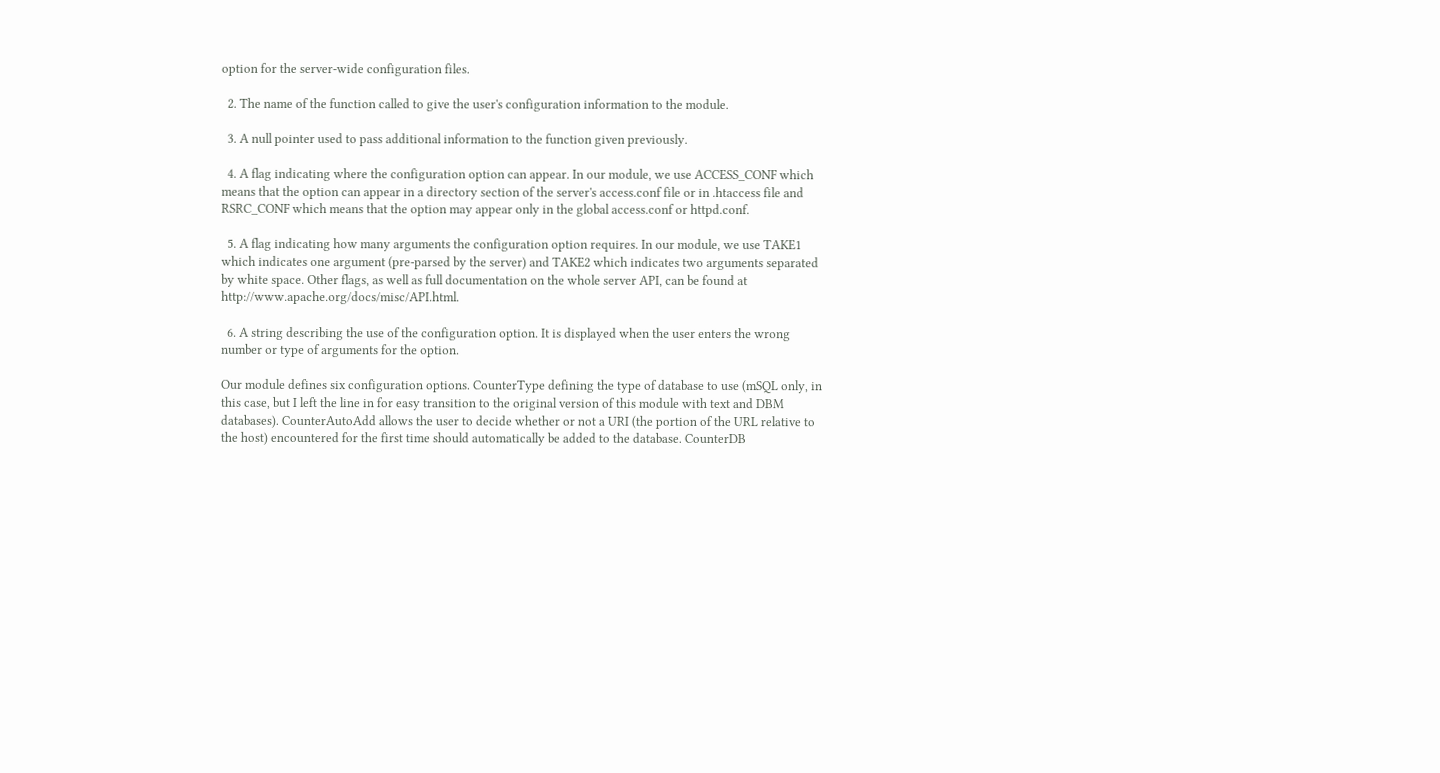option for the server-wide configuration files.

  2. The name of the function called to give the user's configuration information to the module.

  3. A null pointer used to pass additional information to the function given previously.

  4. A flag indicating where the configuration option can appear. In our module, we use ACCESS_CONF which means that the option can appear in a directory section of the server's access.conf file or in .htaccess file and RSRC_CONF which means that the option may appear only in the global access.conf or httpd.conf.

  5. A flag indicating how many arguments the configuration option requires. In our module, we use TAKE1 which indicates one argument (pre-parsed by the server) and TAKE2 which indicates two arguments separated by white space. Other flags, as well as full documentation on the whole server API, can be found at http://www.apache.org/docs/misc/API.html.

  6. A string describing the use of the configuration option. It is displayed when the user enters the wrong number or type of arguments for the option.

Our module defines six configuration options. CounterType defining the type of database to use (mSQL only, in this case, but I left the line in for easy transition to the original version of this module with text and DBM databases). CounterAutoAdd allows the user to decide whether or not a URI (the portion of the URL relative to the host) encountered for the first time should automatically be added to the database. CounterDB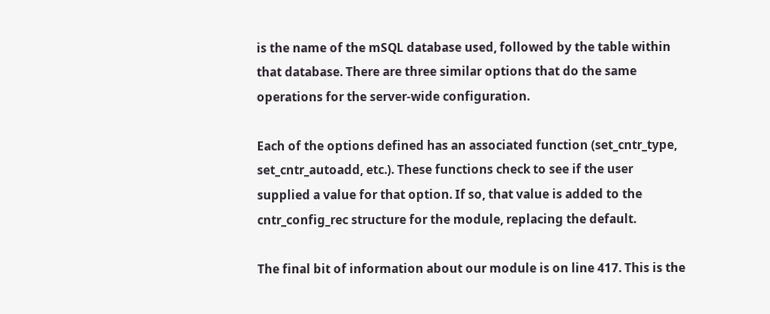is the name of the mSQL database used, followed by the table within that database. There are three similar options that do the same operations for the server-wide configuration.

Each of the options defined has an associated function (set_cntr_type, set_cntr_autoadd, etc.). These functions check to see if the user supplied a value for that option. If so, that value is added to the cntr_config_rec structure for the module, replacing the default.

The final bit of information about our module is on line 417. This is the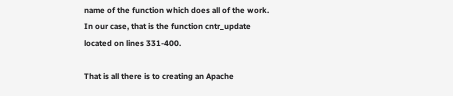name of the function which does all of the work. In our case, that is the function cntr_update located on lines 331-400.

That is all there is to creating an Apache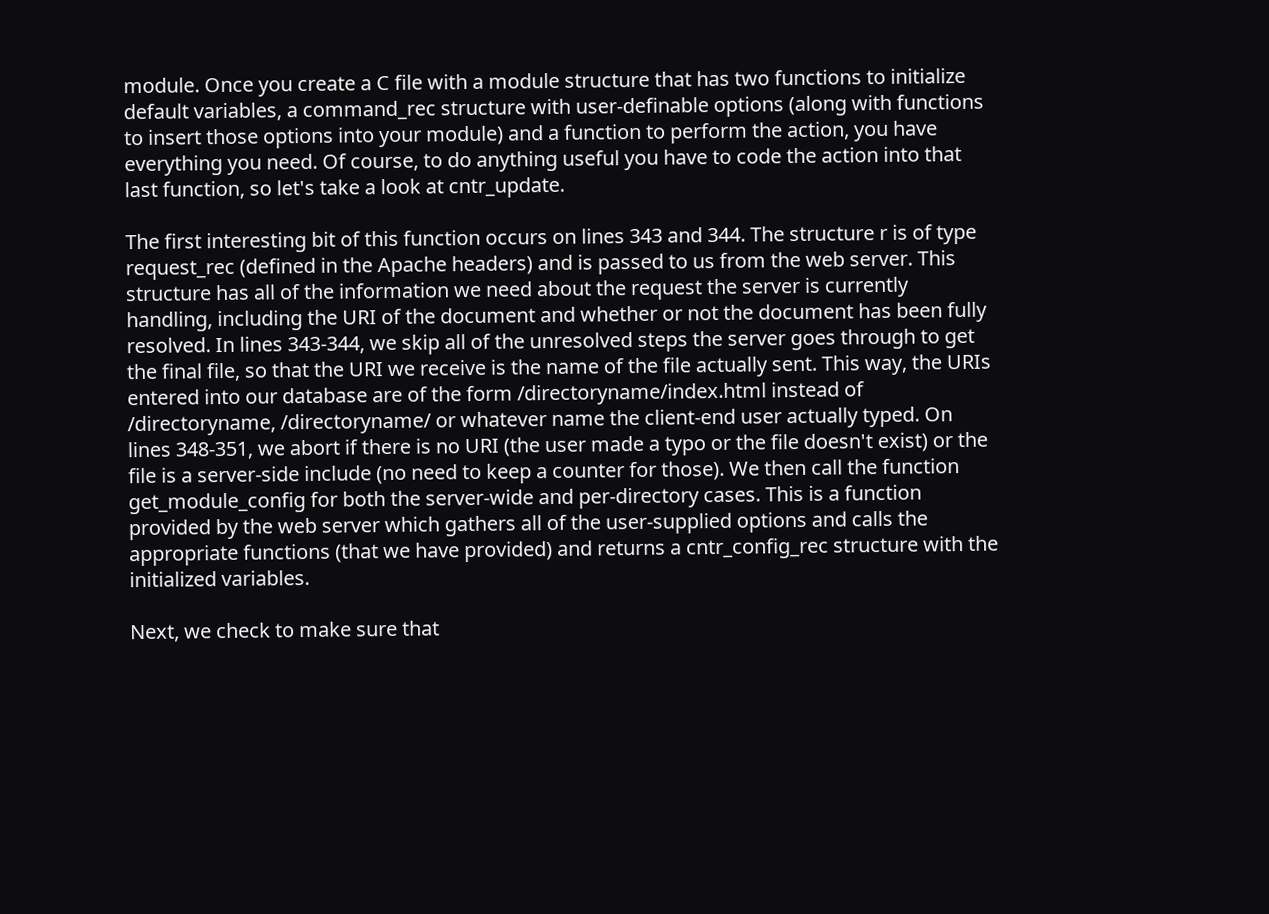module. Once you create a C file with a module structure that has two functions to initialize default variables, a command_rec structure with user-definable options (along with functions to insert those options into your module) and a function to perform the action, you have everything you need. Of course, to do anything useful you have to code the action into that last function, so let's take a look at cntr_update.

The first interesting bit of this function occurs on lines 343 and 344. The structure r is of type request_rec (defined in the Apache headers) and is passed to us from the web server. This structure has all of the information we need about the request the server is currently handling, including the URI of the document and whether or not the document has been fully resolved. In lines 343-344, we skip all of the unresolved steps the server goes through to get the final file, so that the URI we receive is the name of the file actually sent. This way, the URIs entered into our database are of the form /directoryname/index.html instead of /directoryname, /directoryname/ or whatever name the client-end user actually typed. On lines 348-351, we abort if there is no URI (the user made a typo or the file doesn't exist) or the file is a server-side include (no need to keep a counter for those). We then call the function get_module_config for both the server-wide and per-directory cases. This is a function provided by the web server which gathers all of the user-supplied options and calls the appropriate functions (that we have provided) and returns a cntr_config_rec structure with the initialized variables.

Next, we check to make sure that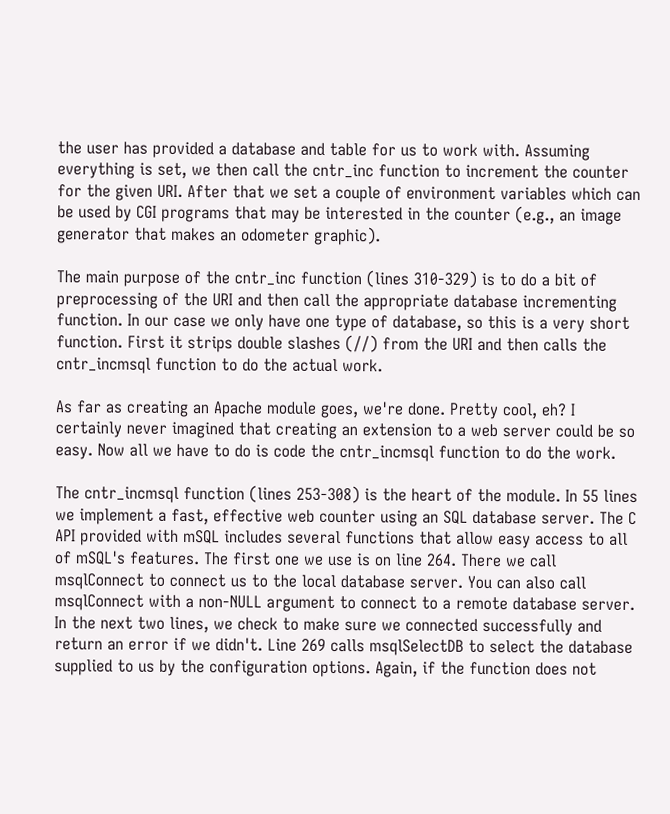the user has provided a database and table for us to work with. Assuming everything is set, we then call the cntr_inc function to increment the counter for the given URI. After that we set a couple of environment variables which can be used by CGI programs that may be interested in the counter (e.g., an image generator that makes an odometer graphic).

The main purpose of the cntr_inc function (lines 310-329) is to do a bit of preprocessing of the URI and then call the appropriate database incrementing function. In our case we only have one type of database, so this is a very short function. First it strips double slashes (//) from the URI and then calls the cntr_incmsql function to do the actual work.

As far as creating an Apache module goes, we're done. Pretty cool, eh? I certainly never imagined that creating an extension to a web server could be so easy. Now all we have to do is code the cntr_incmsql function to do the work.

The cntr_incmsql function (lines 253-308) is the heart of the module. In 55 lines we implement a fast, effective web counter using an SQL database server. The C API provided with mSQL includes several functions that allow easy access to all of mSQL's features. The first one we use is on line 264. There we call msqlConnect to connect us to the local database server. You can also call msqlConnect with a non-NULL argument to connect to a remote database server. In the next two lines, we check to make sure we connected successfully and return an error if we didn't. Line 269 calls msqlSelectDB to select the database supplied to us by the configuration options. Again, if the function does not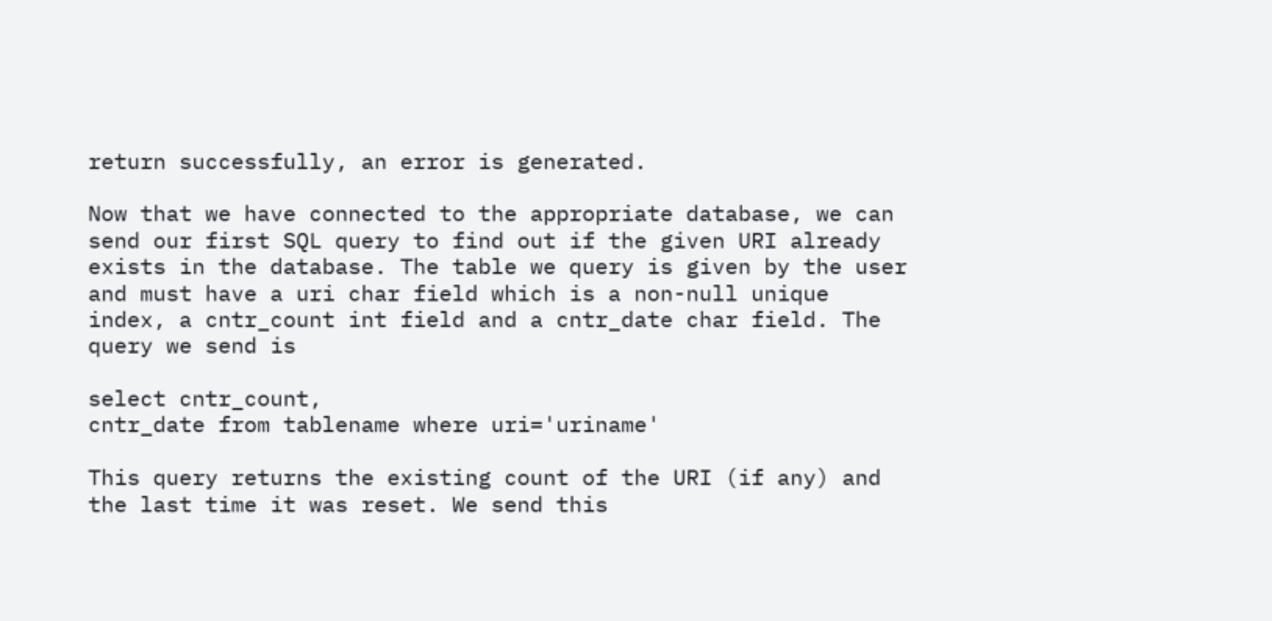return successfully, an error is generated.

Now that we have connected to the appropriate database, we can send our first SQL query to find out if the given URI already exists in the database. The table we query is given by the user and must have a uri char field which is a non-null unique index, a cntr_count int field and a cntr_date char field. The query we send is

select cntr_count,
cntr_date from tablename where uri='uriname'

This query returns the existing count of the URI (if any) and the last time it was reset. We send this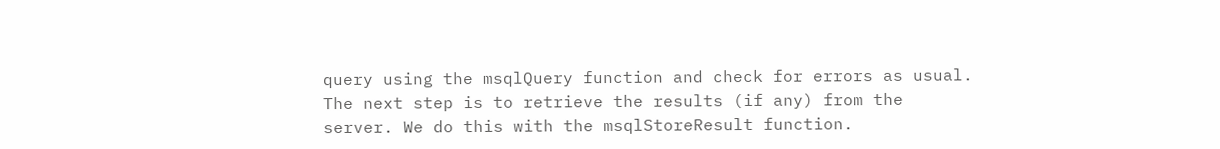query using the msqlQuery function and check for errors as usual. The next step is to retrieve the results (if any) from the server. We do this with the msqlStoreResult function.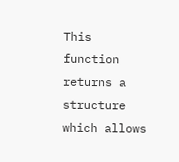This function returns a structure which allows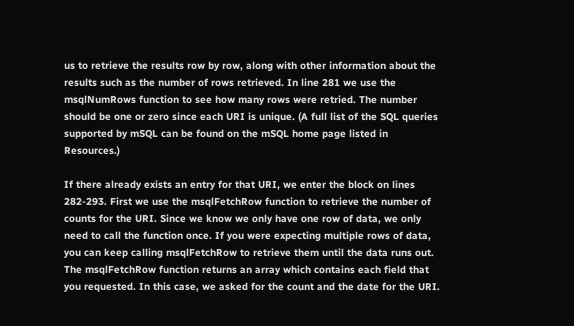us to retrieve the results row by row, along with other information about the results such as the number of rows retrieved. In line 281 we use the msqlNumRows function to see how many rows were retried. The number should be one or zero since each URI is unique. (A full list of the SQL queries supported by mSQL can be found on the mSQL home page listed in Resources.)

If there already exists an entry for that URI, we enter the block on lines 282-293. First we use the msqlFetchRow function to retrieve the number of counts for the URI. Since we know we only have one row of data, we only need to call the function once. If you were expecting multiple rows of data, you can keep calling msqlFetchRow to retrieve them until the data runs out. The msqlFetchRow function returns an array which contains each field that you requested. In this case, we asked for the count and the date for the URI.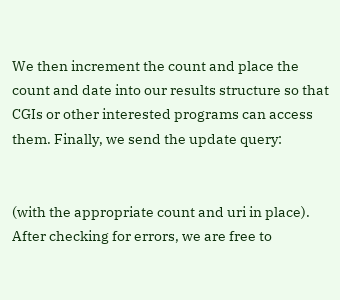We then increment the count and place the count and date into our results structure so that CGIs or other interested programs can access them. Finally, we send the update query:


(with the appropriate count and uri in place). After checking for errors, we are free to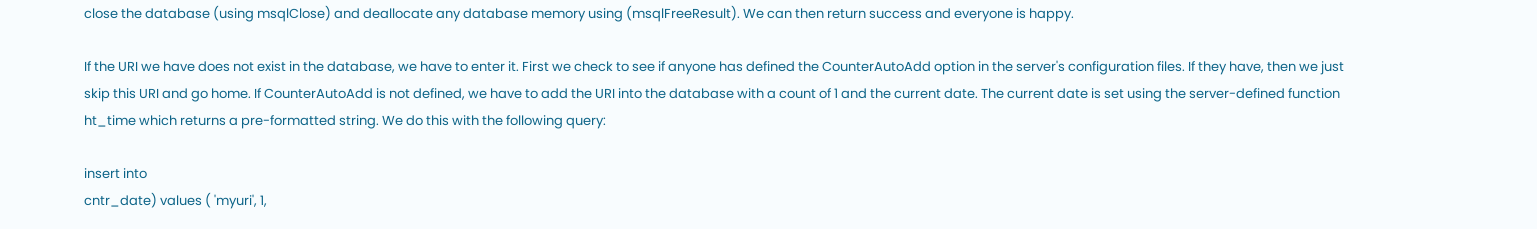close the database (using msqlClose) and deallocate any database memory using (msqlFreeResult). We can then return success and everyone is happy.

If the URI we have does not exist in the database, we have to enter it. First we check to see if anyone has defined the CounterAutoAdd option in the server's configuration files. If they have, then we just skip this URI and go home. If CounterAutoAdd is not defined, we have to add the URI into the database with a count of 1 and the current date. The current date is set using the server-defined function ht_time which returns a pre-formatted string. We do this with the following query:

insert into
cntr_date) values ( 'myuri', 1,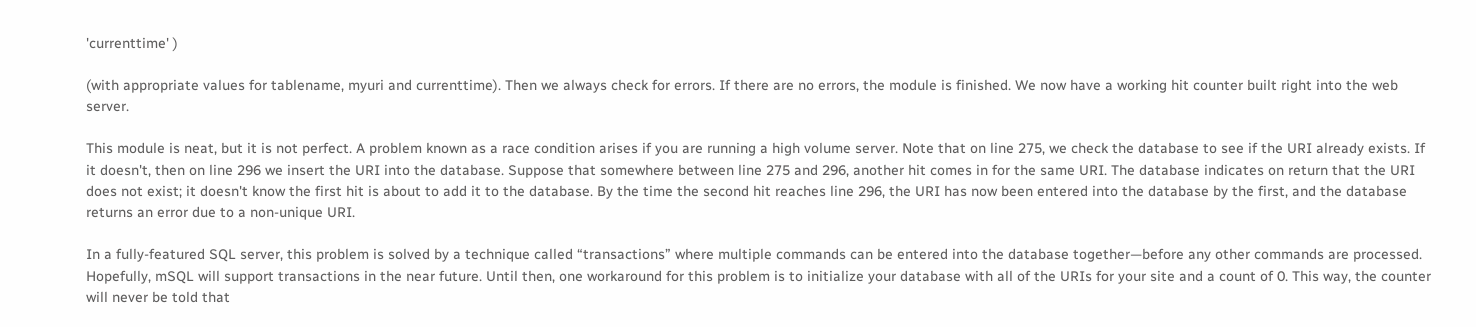'currenttime' )

(with appropriate values for tablename, myuri and currenttime). Then we always check for errors. If there are no errors, the module is finished. We now have a working hit counter built right into the web server.

This module is neat, but it is not perfect. A problem known as a race condition arises if you are running a high volume server. Note that on line 275, we check the database to see if the URI already exists. If it doesn't, then on line 296 we insert the URI into the database. Suppose that somewhere between line 275 and 296, another hit comes in for the same URI. The database indicates on return that the URI does not exist; it doesn't know the first hit is about to add it to the database. By the time the second hit reaches line 296, the URI has now been entered into the database by the first, and the database returns an error due to a non-unique URI.

In a fully-featured SQL server, this problem is solved by a technique called “transactions” where multiple commands can be entered into the database together—before any other commands are processed. Hopefully, mSQL will support transactions in the near future. Until then, one workaround for this problem is to initialize your database with all of the URIs for your site and a count of 0. This way, the counter will never be told that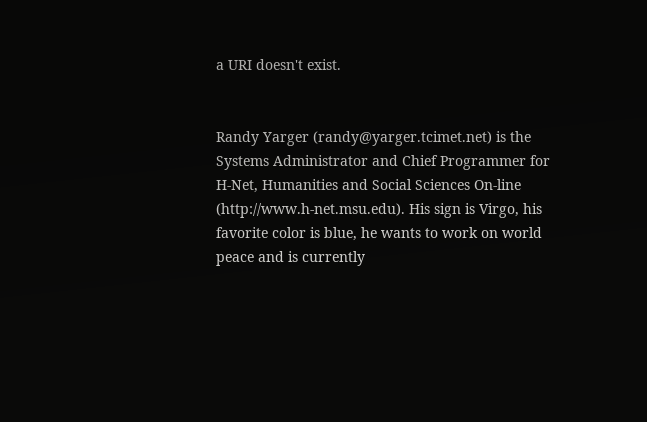a URI doesn't exist.


Randy Yarger (randy@yarger.tcimet.net) is the Systems Administrator and Chief Programmer for H-Net, Humanities and Social Sciences On-line (http://www.h-net.msu.edu). His sign is Virgo, his favorite color is blue, he wants to work on world peace and is currently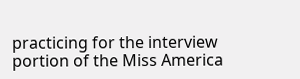practicing for the interview portion of the Miss America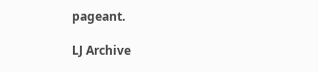pageant.

LJ Archive